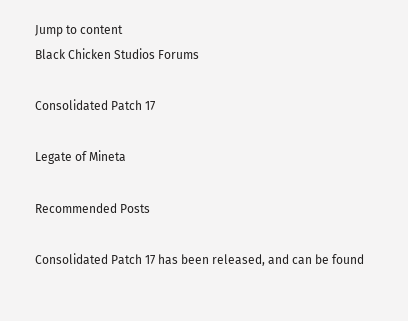Jump to content
Black Chicken Studios Forums

Consolidated Patch 17

Legate of Mineta

Recommended Posts

Consolidated Patch 17 has been released, and can be found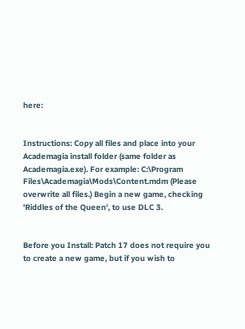here:


Instructions: Copy all files and place into your Academagia install folder (same folder as Academagia.exe). For example: C:\Program Files\Academagia\Mods\Content.mdm (Please overwrite all files.) Begin a new game, checking 'Riddles of the Queen', to use DLC 3.


Before you Install: Patch 17 does not require you to create a new game, but if you wish to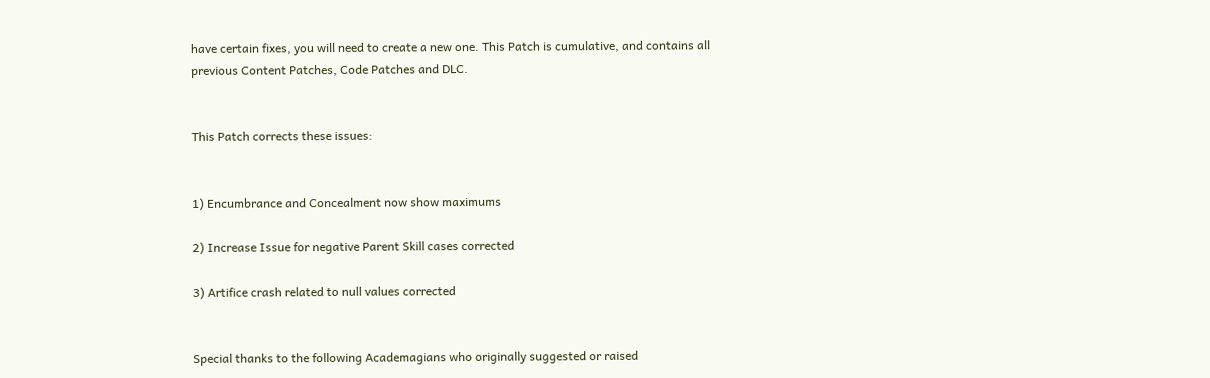have certain fixes, you will need to create a new one. This Patch is cumulative, and contains all previous Content Patches, Code Patches and DLC.


This Patch corrects these issues:


1) Encumbrance and Concealment now show maximums

2) Increase Issue for negative Parent Skill cases corrected

3) Artifice crash related to null values corrected


Special thanks to the following Academagians who originally suggested or raised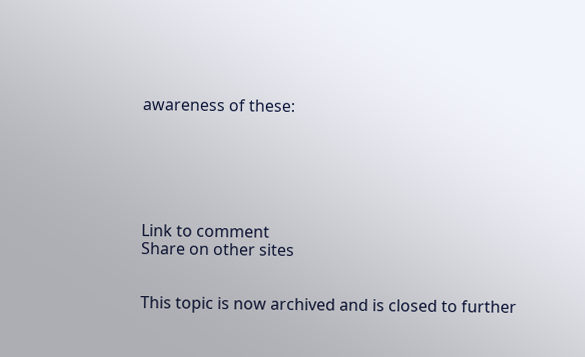awareness of these:






Link to comment
Share on other sites


This topic is now archived and is closed to further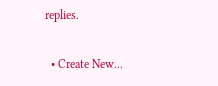replies.

  • Create New...